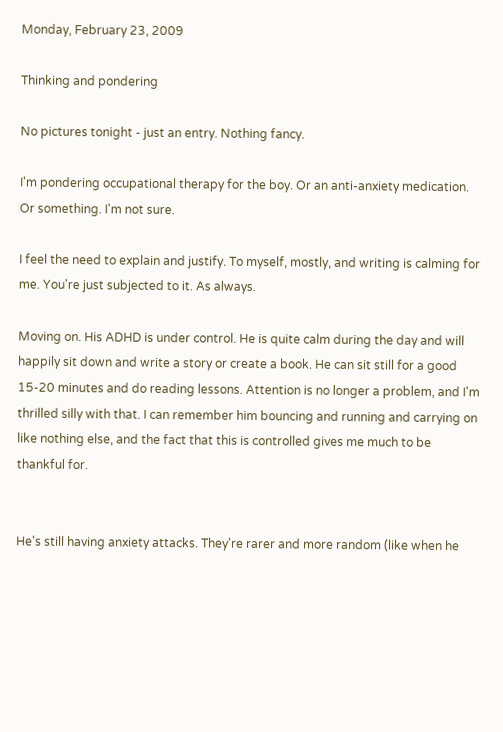Monday, February 23, 2009

Thinking and pondering

No pictures tonight - just an entry. Nothing fancy.

I'm pondering occupational therapy for the boy. Or an anti-anxiety medication. Or something. I'm not sure.

I feel the need to explain and justify. To myself, mostly, and writing is calming for me. You're just subjected to it. As always.

Moving on. His ADHD is under control. He is quite calm during the day and will happily sit down and write a story or create a book. He can sit still for a good 15-20 minutes and do reading lessons. Attention is no longer a problem, and I'm thrilled silly with that. I can remember him bouncing and running and carrying on like nothing else, and the fact that this is controlled gives me much to be thankful for.


He's still having anxiety attacks. They're rarer and more random (like when he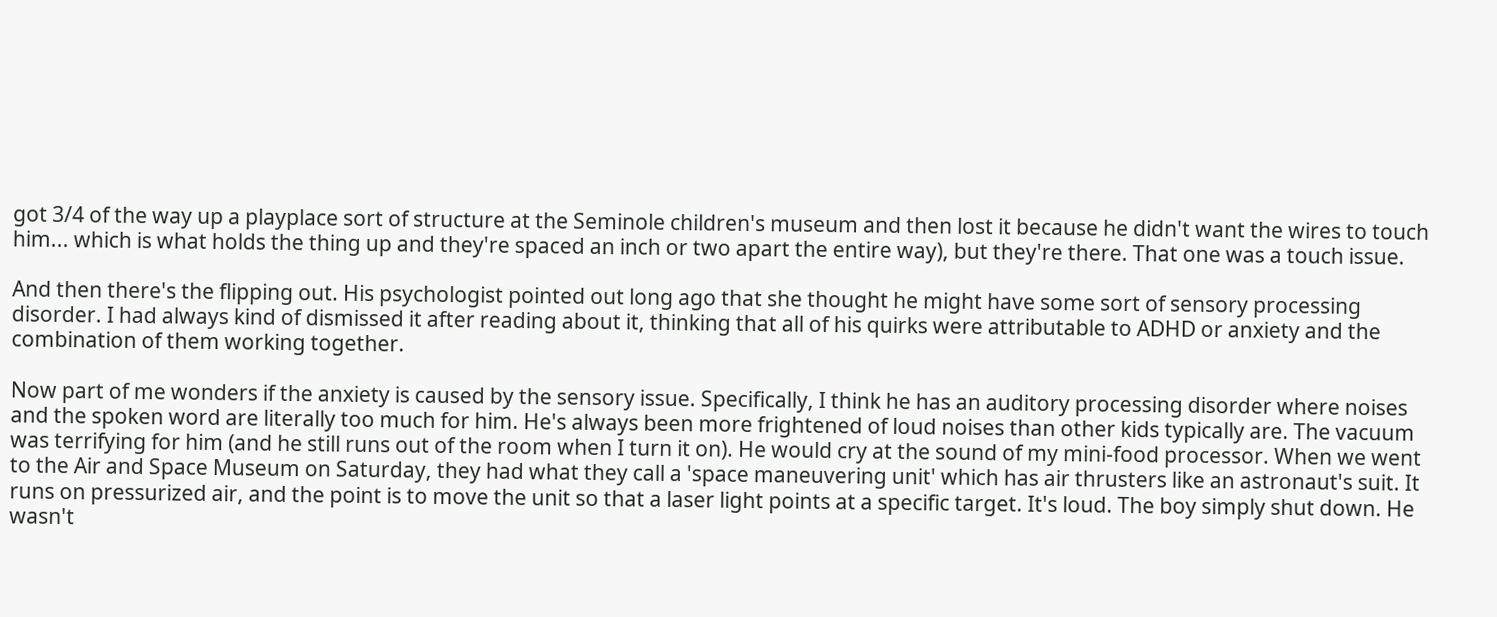got 3/4 of the way up a playplace sort of structure at the Seminole children's museum and then lost it because he didn't want the wires to touch him... which is what holds the thing up and they're spaced an inch or two apart the entire way), but they're there. That one was a touch issue.

And then there's the flipping out. His psychologist pointed out long ago that she thought he might have some sort of sensory processing disorder. I had always kind of dismissed it after reading about it, thinking that all of his quirks were attributable to ADHD or anxiety and the combination of them working together.

Now part of me wonders if the anxiety is caused by the sensory issue. Specifically, I think he has an auditory processing disorder where noises and the spoken word are literally too much for him. He's always been more frightened of loud noises than other kids typically are. The vacuum was terrifying for him (and he still runs out of the room when I turn it on). He would cry at the sound of my mini-food processor. When we went to the Air and Space Museum on Saturday, they had what they call a 'space maneuvering unit' which has air thrusters like an astronaut's suit. It runs on pressurized air, and the point is to move the unit so that a laser light points at a specific target. It's loud. The boy simply shut down. He wasn't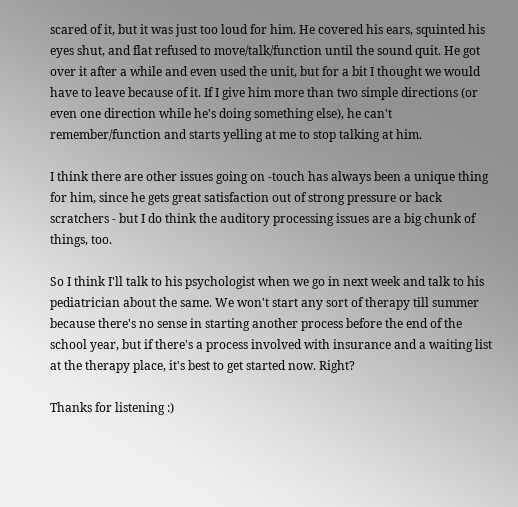scared of it, but it was just too loud for him. He covered his ears, squinted his eyes shut, and flat refused to move/talk/function until the sound quit. He got over it after a while and even used the unit, but for a bit I thought we would have to leave because of it. If I give him more than two simple directions (or even one direction while he's doing something else), he can't remember/function and starts yelling at me to stop talking at him.

I think there are other issues going on -touch has always been a unique thing for him, since he gets great satisfaction out of strong pressure or back scratchers - but I do think the auditory processing issues are a big chunk of things, too.

So I think I'll talk to his psychologist when we go in next week and talk to his pediatrician about the same. We won't start any sort of therapy till summer because there's no sense in starting another process before the end of the school year, but if there's a process involved with insurance and a waiting list at the therapy place, it's best to get started now. Right?

Thanks for listening :)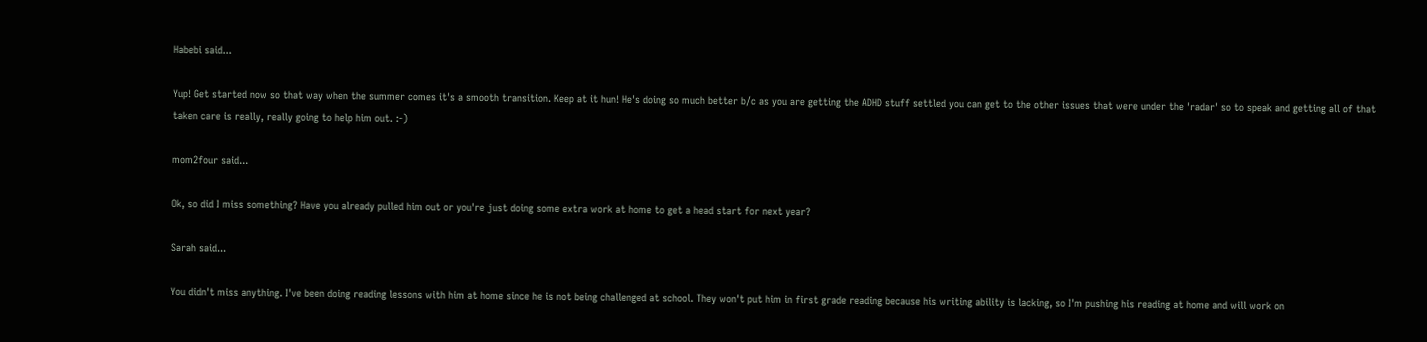Habebi said...

Yup! Get started now so that way when the summer comes it's a smooth transition. Keep at it hun! He's doing so much better b/c as you are getting the ADHD stuff settled you can get to the other issues that were under the 'radar' so to speak and getting all of that taken care is really, really going to help him out. :-)

mom2four said...

Ok, so did I miss something? Have you already pulled him out or you're just doing some extra work at home to get a head start for next year?

Sarah said...

You didn't miss anything. I've been doing reading lessons with him at home since he is not being challenged at school. They won't put him in first grade reading because his writing ability is lacking, so I'm pushing his reading at home and will work on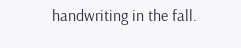handwriting in the fall.